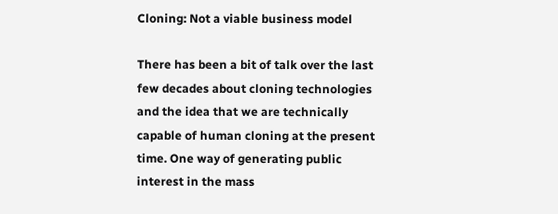Cloning: Not a viable business model

There has been a bit of talk over the last few decades about cloning technologies and the idea that we are technically capable of human cloning at the present time. One way of generating public interest in the mass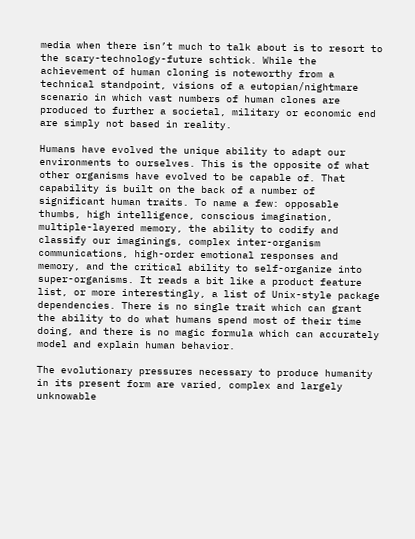media when there isn’t much to talk about is to resort to the scary-technology-future schtick. While the achievement of human cloning is noteworthy from a technical standpoint, visions of a eutopian/nightmare scenario in which vast numbers of human clones are produced to further a societal, military or economic end are simply not based in reality.

Humans have evolved the unique ability to adapt our environments to ourselves. This is the opposite of what other organisms have evolved to be capable of. That capability is built on the back of a number of significant human traits. To name a few: opposable thumbs, high intelligence, conscious imagination, multiple-layered memory, the ability to codify and classify our imaginings, complex inter-organism communications, high-order emotional responses and memory, and the critical ability to self-organize into super-organisms. It reads a bit like a product feature list, or more interestingly, a list of Unix-style package dependencies. There is no single trait which can grant the ability to do what humans spend most of their time doing, and there is no magic formula which can accurately model and explain human behavior.

The evolutionary pressures necessary to produce humanity in its present form are varied, complex and largely unknowable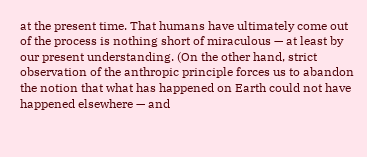at the present time. That humans have ultimately come out of the process is nothing short of miraculous — at least by our present understanding. (On the other hand, strict observation of the anthropic principle forces us to abandon the notion that what has happened on Earth could not have happened elsewhere — and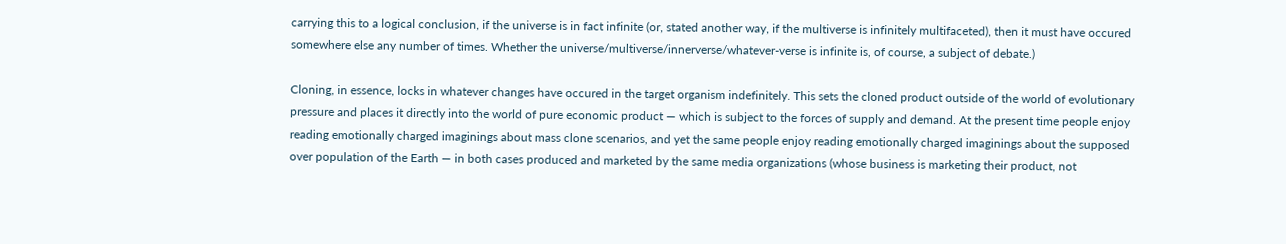carrying this to a logical conclusion, if the universe is in fact infinite (or, stated another way, if the multiverse is infinitely multifaceted), then it must have occured somewhere else any number of times. Whether the universe/multiverse/innerverse/whatever-verse is infinite is, of course, a subject of debate.)

Cloning, in essence, locks in whatever changes have occured in the target organism indefinitely. This sets the cloned product outside of the world of evolutionary pressure and places it directly into the world of pure economic product — which is subject to the forces of supply and demand. At the present time people enjoy reading emotionally charged imaginings about mass clone scenarios, and yet the same people enjoy reading emotionally charged imaginings about the supposed over population of the Earth — in both cases produced and marketed by the same media organizations (whose business is marketing their product, not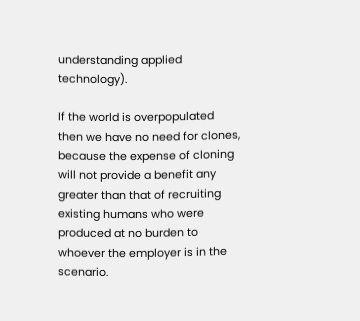understanding applied technology).

If the world is overpopulated then we have no need for clones, because the expense of cloning will not provide a benefit any greater than that of recruiting existing humans who were produced at no burden to whoever the employer is in the scenario.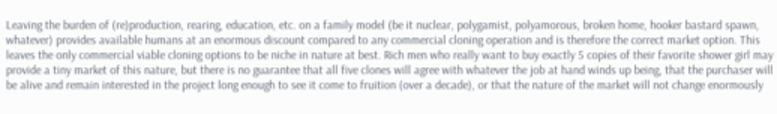Leaving the burden of (re)production, rearing, education, etc. on a family model (be it nuclear, polygamist, polyamorous, broken home, hooker bastard spawn, whatever) provides available humans at an enormous discount compared to any commercial cloning operation and is therefore the correct market option. This leaves the only commercial viable cloning options to be niche in nature at best. Rich men who really want to buy exactly 5 copies of their favorite shower girl may provide a tiny market of this nature, but there is no guarantee that all five clones will agree with whatever the job at hand winds up being, that the purchaser will be alive and remain interested in the project long enough to see it come to fruition (over a decade), or that the nature of the market will not change enormously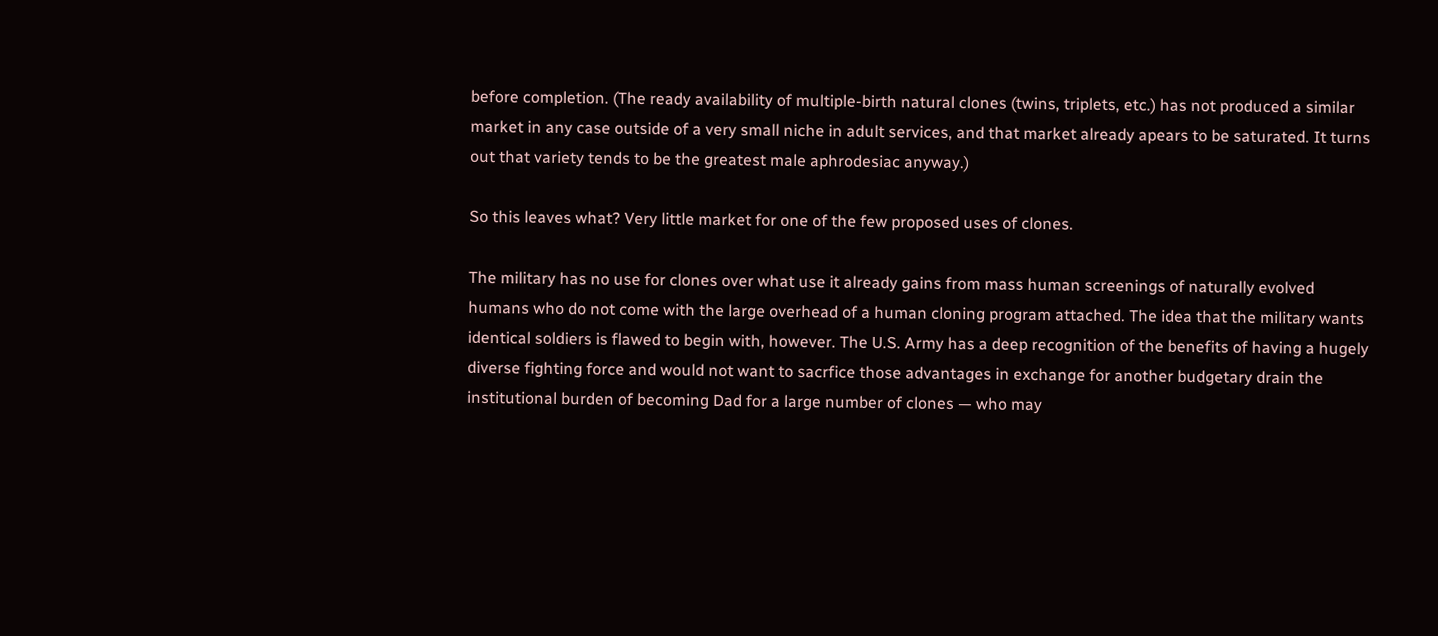before completion. (The ready availability of multiple-birth natural clones (twins, triplets, etc.) has not produced a similar market in any case outside of a very small niche in adult services, and that market already apears to be saturated. It turns out that variety tends to be the greatest male aphrodesiac anyway.)

So this leaves what? Very little market for one of the few proposed uses of clones.

The military has no use for clones over what use it already gains from mass human screenings of naturally evolved humans who do not come with the large overhead of a human cloning program attached. The idea that the military wants identical soldiers is flawed to begin with, however. The U.S. Army has a deep recognition of the benefits of having a hugely diverse fighting force and would not want to sacrfice those advantages in exchange for another budgetary drain the institutional burden of becoming Dad for a large number of clones — who may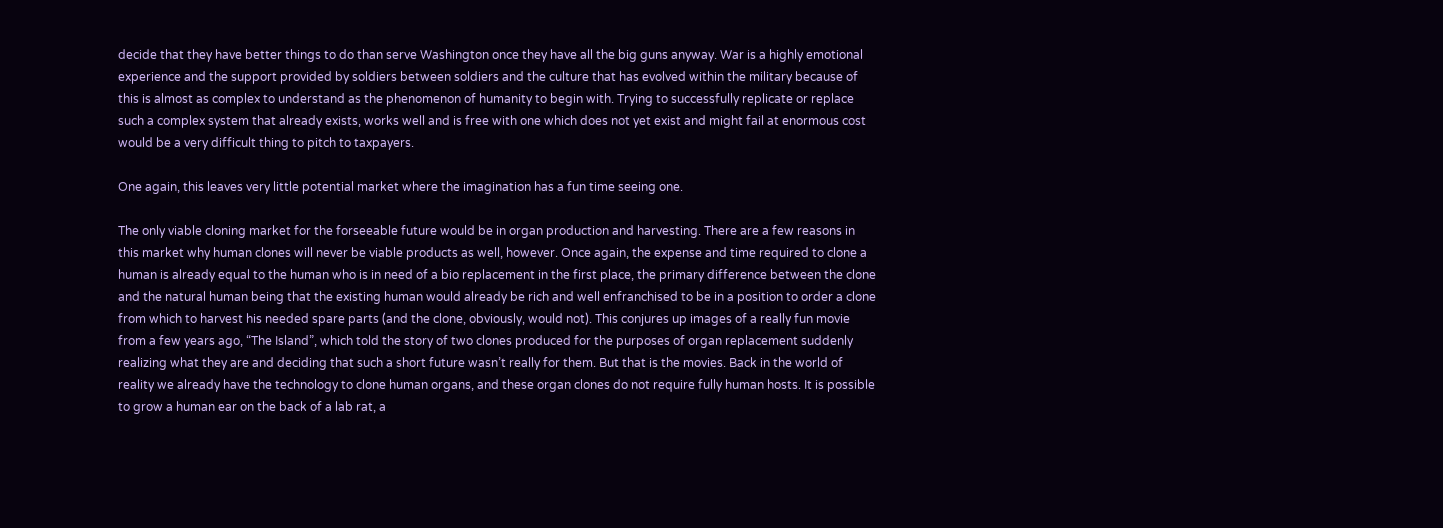decide that they have better things to do than serve Washington once they have all the big guns anyway. War is a highly emotional experience and the support provided by soldiers between soldiers and the culture that has evolved within the military because of this is almost as complex to understand as the phenomenon of humanity to begin with. Trying to successfully replicate or replace such a complex system that already exists, works well and is free with one which does not yet exist and might fail at enormous cost would be a very difficult thing to pitch to taxpayers.

One again, this leaves very little potential market where the imagination has a fun time seeing one.

The only viable cloning market for the forseeable future would be in organ production and harvesting. There are a few reasons in this market why human clones will never be viable products as well, however. Once again, the expense and time required to clone a human is already equal to the human who is in need of a bio replacement in the first place, the primary difference between the clone and the natural human being that the existing human would already be rich and well enfranchised to be in a position to order a clone from which to harvest his needed spare parts (and the clone, obviously, would not). This conjures up images of a really fun movie from a few years ago, “The Island”, which told the story of two clones produced for the purposes of organ replacement suddenly realizing what they are and deciding that such a short future wasn’t really for them. But that is the movies. Back in the world of reality we already have the technology to clone human organs, and these organ clones do not require fully human hosts. It is possible to grow a human ear on the back of a lab rat, a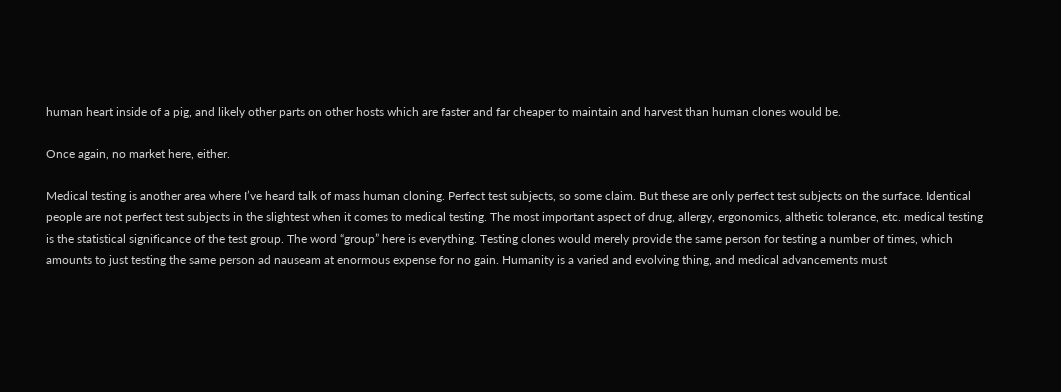human heart inside of a pig, and likely other parts on other hosts which are faster and far cheaper to maintain and harvest than human clones would be.

Once again, no market here, either.

Medical testing is another area where I’ve heard talk of mass human cloning. Perfect test subjects, so some claim. But these are only perfect test subjects on the surface. Identical people are not perfect test subjects in the slightest when it comes to medical testing. The most important aspect of drug, allergy, ergonomics, althetic tolerance, etc. medical testing is the statistical significance of the test group. The word “group” here is everything. Testing clones would merely provide the same person for testing a number of times, which amounts to just testing the same person ad nauseam at enormous expense for no gain. Humanity is a varied and evolving thing, and medical advancements must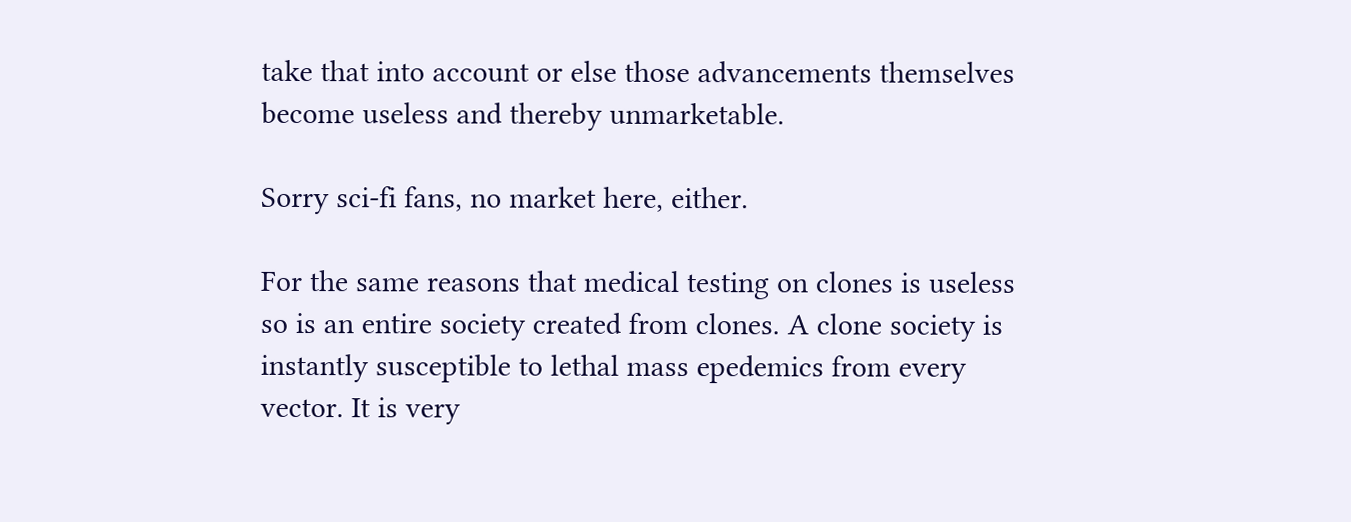take that into account or else those advancements themselves become useless and thereby unmarketable.

Sorry sci-fi fans, no market here, either.

For the same reasons that medical testing on clones is useless so is an entire society created from clones. A clone society is instantly susceptible to lethal mass epedemics from every vector. It is very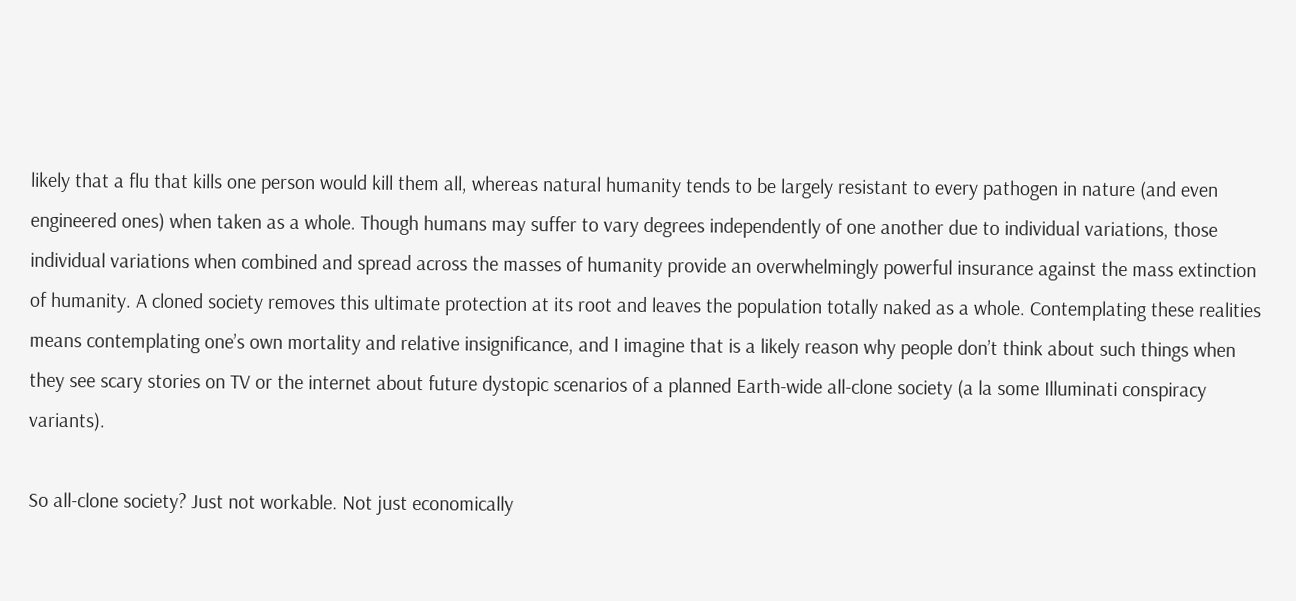likely that a flu that kills one person would kill them all, whereas natural humanity tends to be largely resistant to every pathogen in nature (and even engineered ones) when taken as a whole. Though humans may suffer to vary degrees independently of one another due to individual variations, those individual variations when combined and spread across the masses of humanity provide an overwhelmingly powerful insurance against the mass extinction of humanity. A cloned society removes this ultimate protection at its root and leaves the population totally naked as a whole. Contemplating these realities means contemplating one’s own mortality and relative insignificance, and I imagine that is a likely reason why people don’t think about such things when they see scary stories on TV or the internet about future dystopic scenarios of a planned Earth-wide all-clone society (a la some Illuminati conspiracy variants).

So all-clone society? Just not workable. Not just economically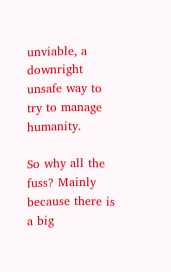unviable, a downright unsafe way to try to manage humanity.

So why all the fuss? Mainly because there is a big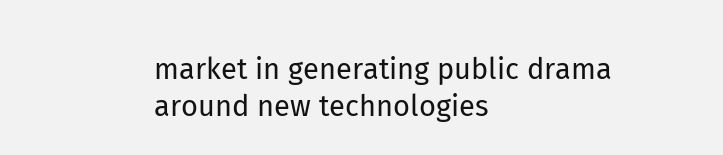market in generating public drama around new technologies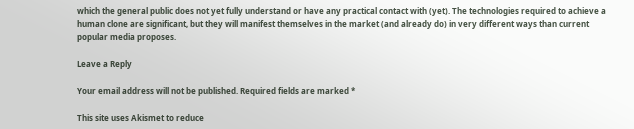which the general public does not yet fully understand or have any practical contact with (yet). The technologies required to achieve a human clone are significant, but they will manifest themselves in the market (and already do) in very different ways than current popular media proposes.

Leave a Reply

Your email address will not be published. Required fields are marked *

This site uses Akismet to reduce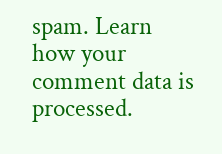spam. Learn how your comment data is processed.